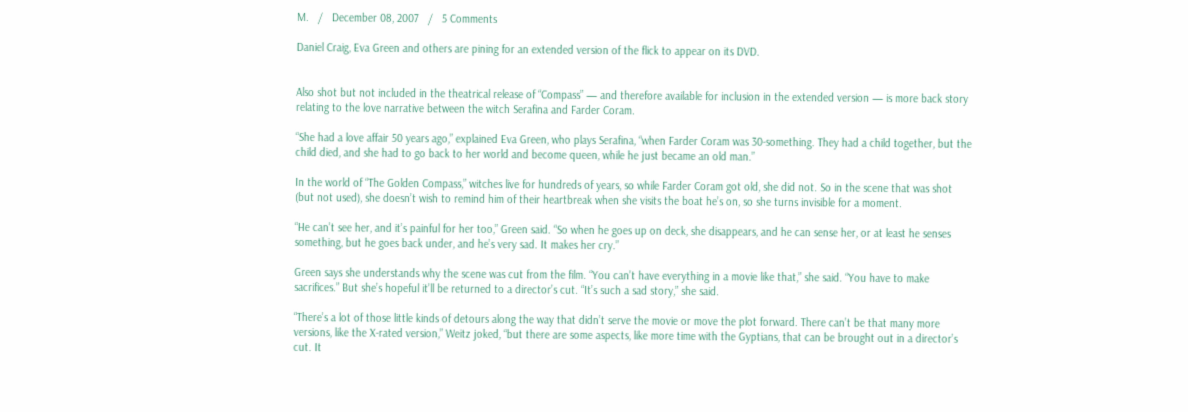M.   /   December 08, 2007   /   5 Comments

Daniel Craig, Eva Green and others are pining for an extended version of the flick to appear on its DVD.


Also shot but not included in the theatrical release of “Compass” — and therefore available for inclusion in the extended version — is more back story relating to the love narrative between the witch Serafina and Farder Coram.

“She had a love affair 50 years ago,” explained Eva Green, who plays Serafina, “when Farder Coram was 30-something. They had a child together, but the child died, and she had to go back to her world and become queen, while he just became an old man.”

In the world of “The Golden Compass,” witches live for hundreds of years, so while Farder Coram got old, she did not. So in the scene that was shot (but not used), she doesn’t wish to remind him of their heartbreak when she visits the boat he’s on, so she turns invisible for a moment.

“He can’t see her, and it’s painful for her too,” Green said. “So when he goes up on deck, she disappears, and he can sense her, or at least he senses something, but he goes back under, and he’s very sad. It makes her cry.”

Green says she understands why the scene was cut from the film. “You can’t have everything in a movie like that,” she said. “You have to make sacrifices.” But she’s hopeful it’ll be returned to a director’s cut. “It’s such a sad story,” she said.

“There’s a lot of those little kinds of detours along the way that didn’t serve the movie or move the plot forward. There can’t be that many more versions, like the X-rated version,” Weitz joked, “but there are some aspects, like more time with the Gyptians, that can be brought out in a director’s cut. It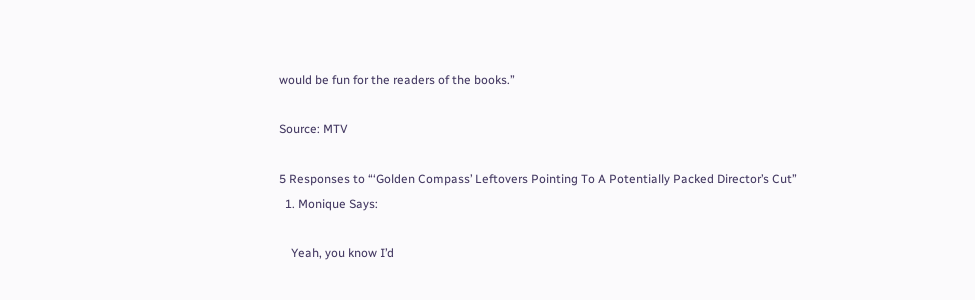would be fun for the readers of the books.”

Source: MTV

5 Responses to “‘Golden Compass’ Leftovers Pointing To A Potentially Packed Director’s Cut”
  1. Monique Says:

    Yeah, you know I’d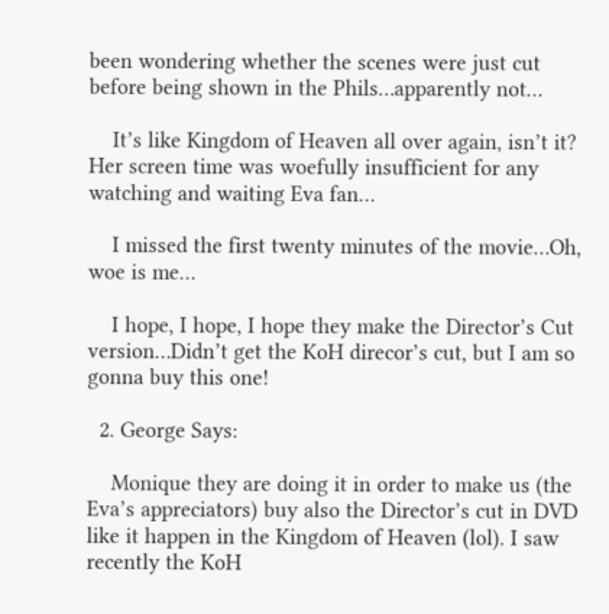been wondering whether the scenes were just cut before being shown in the Phils…apparently not…

    It’s like Kingdom of Heaven all over again, isn’t it? Her screen time was woefully insufficient for any watching and waiting Eva fan…

    I missed the first twenty minutes of the movie…Oh, woe is me…

    I hope, I hope, I hope they make the Director’s Cut version…Didn’t get the KoH direcor’s cut, but I am so gonna buy this one!

  2. George Says:

    Monique they are doing it in order to make us (the Eva’s appreciators) buy also the Director’s cut in DVD like it happen in the Kingdom of Heaven (lol). I saw recently the KoH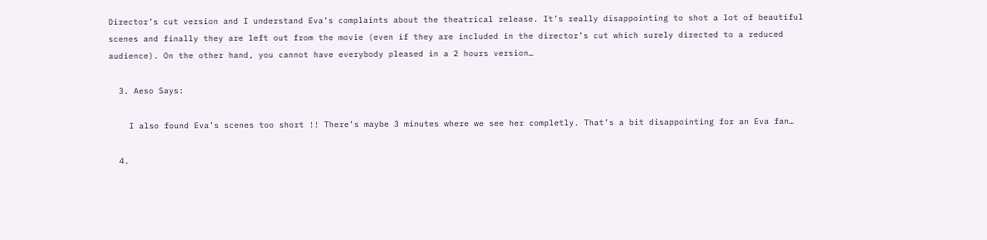Director’s cut version and I understand Eva’s complaints about the theatrical release. It’s really disappointing to shot a lot of beautiful scenes and finally they are left out from the movie (even if they are included in the director’s cut which surely directed to a reduced audience). On the other hand, you cannot have everybody pleased in a 2 hours version…

  3. Aeso Says:

    I also found Eva’s scenes too short !! There’s maybe 3 minutes where we see her completly. That’s a bit disappointing for an Eva fan…

  4.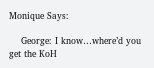Monique Says:

    George: I know…where’d you get the KoH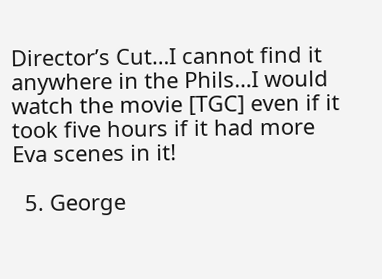Director’s Cut…I cannot find it anywhere in the Phils…I would watch the movie [TGC] even if it took five hours if it had more Eva scenes in it!

  5. George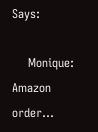Says:

    Monique: Amazon order…